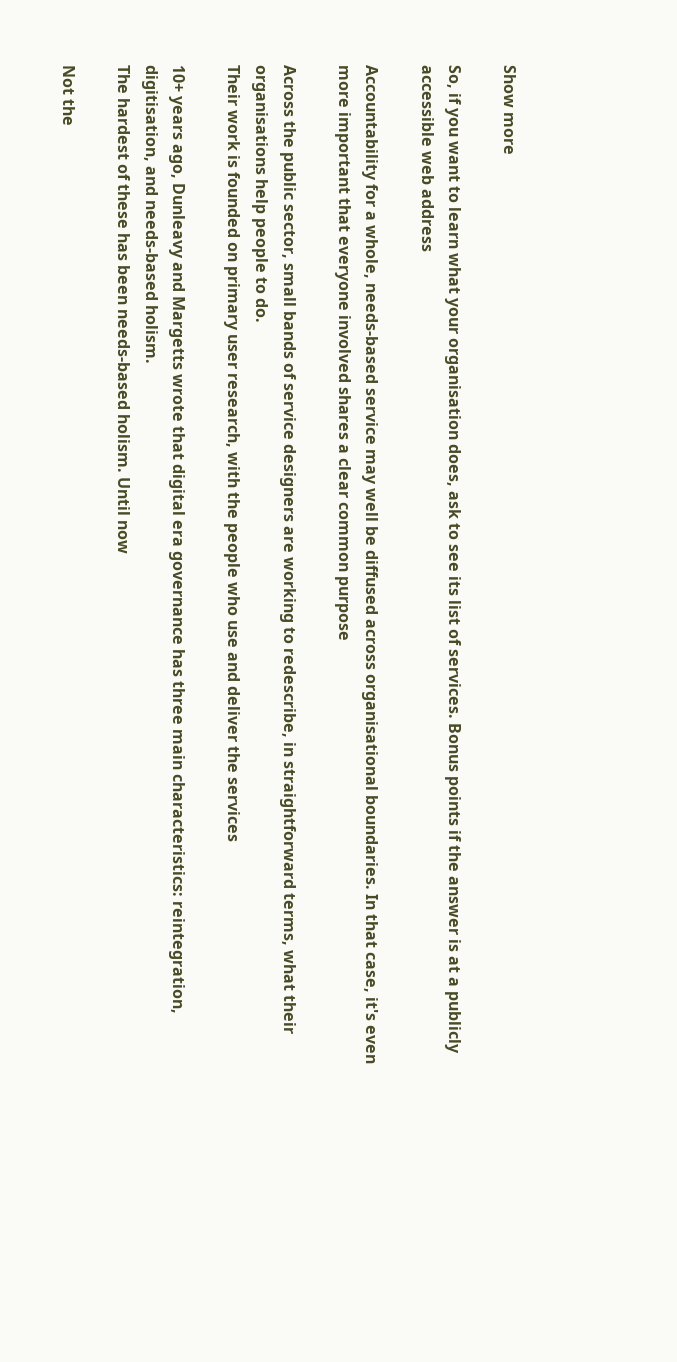Show more

So, if you want to learn what your organisation does, ask to see its list of services. Bonus points if the answer is at a publicly accessible web address

Accountability for a whole, needs-based service may well be diffused across organisational boundaries. In that case, it's even more important that everyone involved shares a clear common purpose

Across the public sector, small bands of service designers are working to redescribe, in straightforward terms, what their organisations help people to do.
Their work is founded on primary user research, with the people who use and deliver the services

10+ years ago, Dunleavy and Margetts wrote that digital era governance has three main characteristics: reintegration, digitisation, and needs-based holism.
The hardest of these has been needs-based holism. Until now

Not the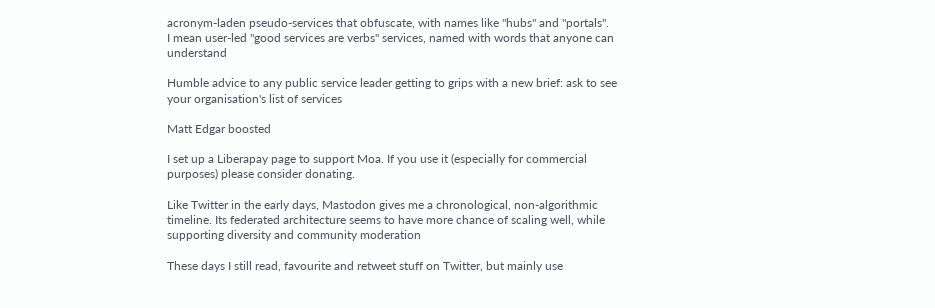acronym-laden pseudo-services that obfuscate, with names like "hubs" and "portals".
I mean user-led "good services are verbs" services, named with words that anyone can understand

Humble advice to any public service leader getting to grips with a new brief: ask to see your organisation's list of services

Matt Edgar boosted

I set up a Liberapay page to support Moa. If you use it (especially for commercial purposes) please consider donating.

Like Twitter in the early days, Mastodon gives me a chronological, non-algorithmic timeline. Its federated architecture seems to have more chance of scaling well, while supporting diversity and community moderation

These days I still read, favourite and retweet stuff on Twitter, but mainly use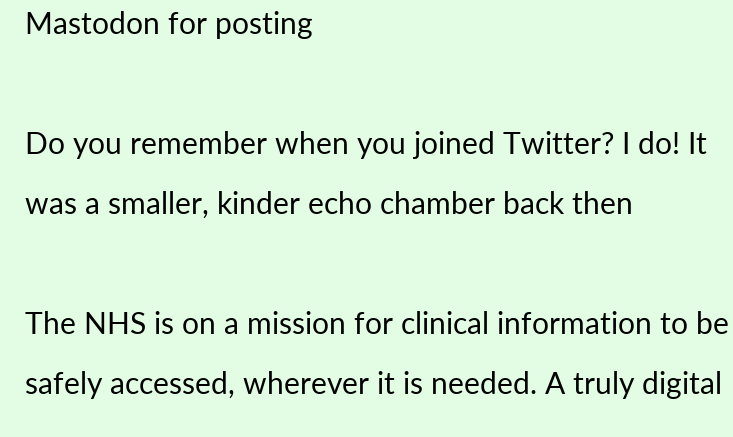Mastodon for posting

Do you remember when you joined Twitter? I do! It was a smaller, kinder echo chamber back then

The NHS is on a mission for clinical information to be safely accessed, wherever it is needed. A truly digital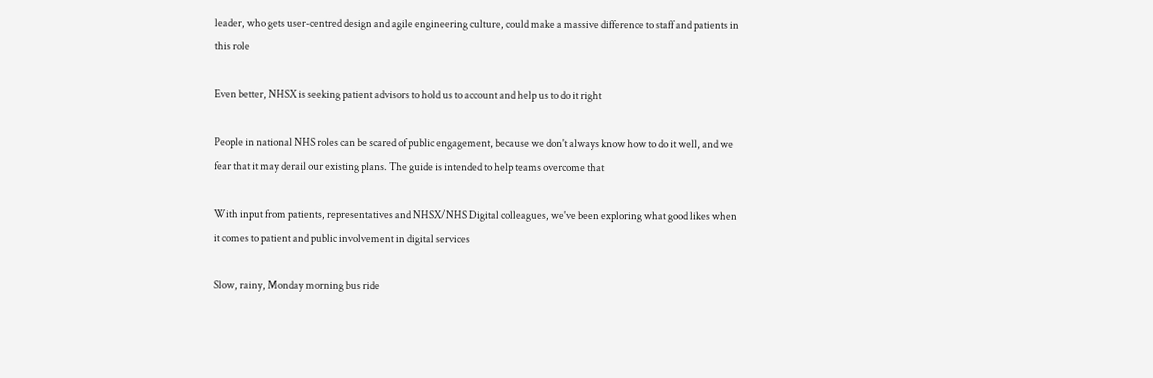leader, who gets user-centred design and agile engineering culture, could make a massive difference to staff and patients in this role

Even better, NHSX is seeking patient advisors to hold us to account and help us to do it right

People in national NHS roles can be scared of public engagement, because we don't always know how to do it well, and we fear that it may derail our existing plans. The guide is intended to help teams overcome that

With input from patients, representatives and NHSX/NHS Digital colleagues, we've been exploring what good likes when it comes to patient and public involvement in digital services

Slow, rainy, Monday morning bus ride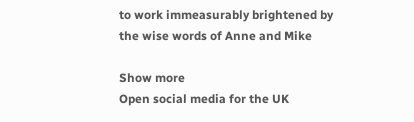to work immeasurably brightened by the wise words of Anne and Mike

Show more
Open social media for the UK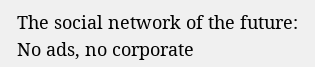The social network of the future: No ads, no corporate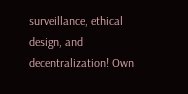surveillance, ethical design, and decentralization! Own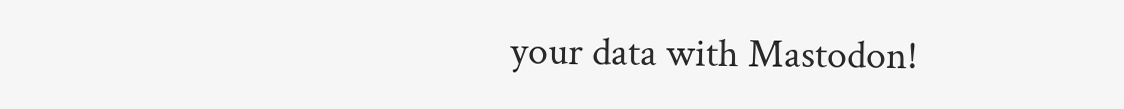your data with Mastodon!